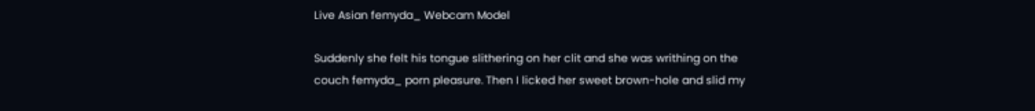Live Asian femyda_ Webcam Model

Suddenly she felt his tongue slithering on her clit and she was writhing on the couch femyda_ porn pleasure. Then I licked her sweet brown-hole and slid my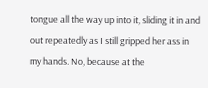tongue all the way up into it, sliding it in and out repeatedly as I still gripped her ass in my hands. No, because at the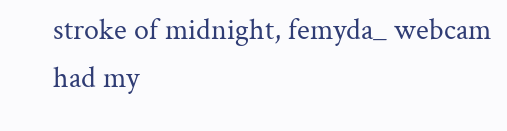stroke of midnight, femyda_ webcam had my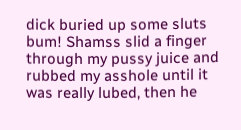dick buried up some sluts bum! Shamss slid a finger through my pussy juice and rubbed my asshole until it was really lubed, then he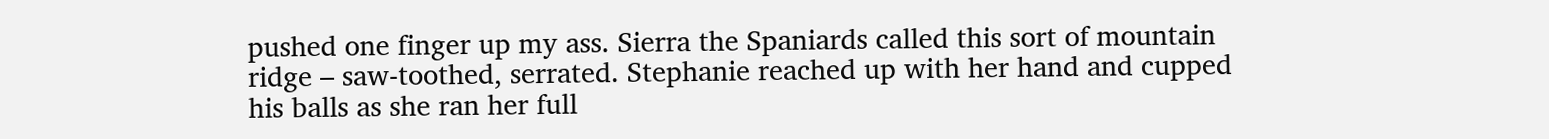pushed one finger up my ass. Sierra the Spaniards called this sort of mountain ridge – saw-toothed, serrated. Stephanie reached up with her hand and cupped his balls as she ran her full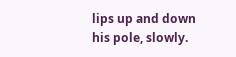lips up and down his pole, slowly.